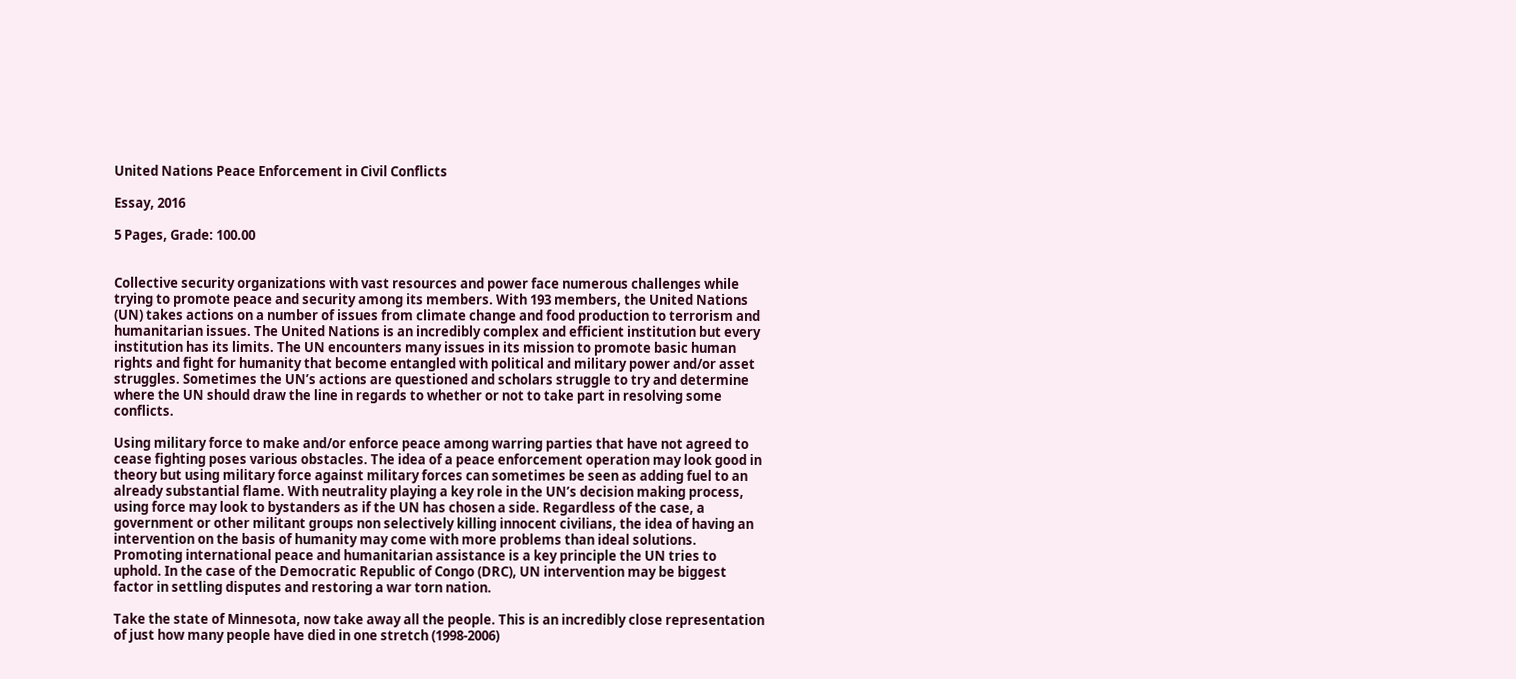United Nations Peace Enforcement in Civil Conflicts

Essay, 2016

5 Pages, Grade: 100.00


Collective security organizations with vast resources and power face numerous challenges while trying to promote peace and security among its members. With 193 members, the United Nations (UN) takes actions on a number of issues from climate change and food production to terrorism and humanitarian issues. The United Nations is an incredibly complex and efficient institution but every institution has its limits. The UN encounters many issues in its mission to promote basic human rights and fight for humanity that become entangled with political and military power and/or asset struggles. Sometimes the UN’s actions are questioned and scholars struggle to try and determine where the UN should draw the line in regards to whether or not to take part in resolving some conflicts.

Using military force to make and/or enforce peace among warring parties that have not agreed to cease fighting poses various obstacles. The idea of a peace enforcement operation may look good in theory but using military force against military forces can sometimes be seen as adding fuel to an already substantial flame. With neutrality playing a key role in the UN’s decision making process, using force may look to bystanders as if the UN has chosen a side. Regardless of the case, a government or other militant groups non selectively killing innocent civilians, the idea of having an intervention on the basis of humanity may come with more problems than ideal solutions. Promoting international peace and humanitarian assistance is a key principle the UN tries to uphold. In the case of the Democratic Republic of Congo (DRC), UN intervention may be biggest factor in settling disputes and restoring a war torn nation.

Take the state of Minnesota, now take away all the people. This is an incredibly close representation of just how many people have died in one stretch (1998-2006)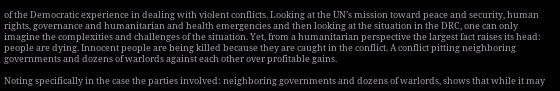of the Democratic experience in dealing with violent conflicts. Looking at the UN’s mission toward peace and security, human rights, governance and humanitarian and health emergencies and then looking at the situation in the DRC, one can only imagine the complexities and challenges of the situation. Yet, from a humanitarian perspective the largest fact raises its head: people are dying. Innocent people are being killed because they are caught in the conflict. A conflict pitting neighboring governments and dozens of warlords against each other over profitable gains.

Noting specifically in the case the parties involved: neighboring governments and dozens of warlords, shows that while it may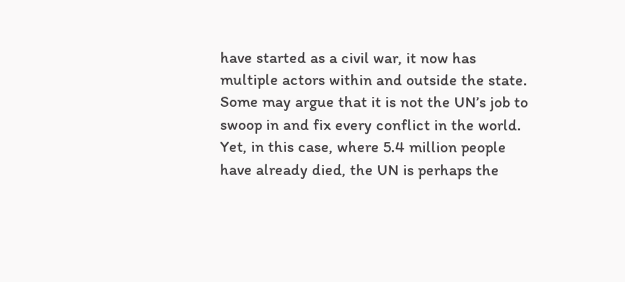have started as a civil war, it now has multiple actors within and outside the state. Some may argue that it is not the UN’s job to swoop in and fix every conflict in the world. Yet, in this case, where 5.4 million people have already died, the UN is perhaps the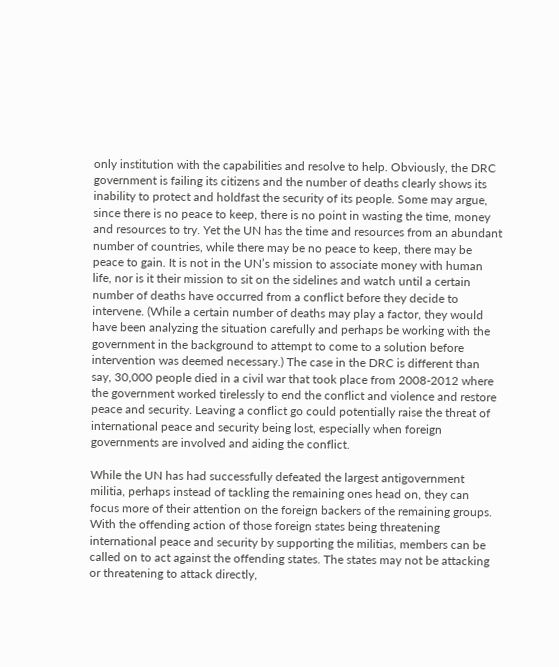only institution with the capabilities and resolve to help. Obviously, the DRC government is failing its citizens and the number of deaths clearly shows its inability to protect and holdfast the security of its people. Some may argue, since there is no peace to keep, there is no point in wasting the time, money and resources to try. Yet the UN has the time and resources from an abundant number of countries, while there may be no peace to keep, there may be peace to gain. It is not in the UN’s mission to associate money with human life, nor is it their mission to sit on the sidelines and watch until a certain number of deaths have occurred from a conflict before they decide to intervene. (While a certain number of deaths may play a factor, they would have been analyzing the situation carefully and perhaps be working with the government in the background to attempt to come to a solution before intervention was deemed necessary.) The case in the DRC is different than say, 30,000 people died in a civil war that took place from 2008-2012 where the government worked tirelessly to end the conflict and violence and restore peace and security. Leaving a conflict go could potentially raise the threat of international peace and security being lost, especially when foreign governments are involved and aiding the conflict.

While the UN has had successfully defeated the largest antigovernment militia, perhaps instead of tackling the remaining ones head on, they can focus more of their attention on the foreign backers of the remaining groups. With the offending action of those foreign states being threatening international peace and security by supporting the militias, members can be called on to act against the offending states. The states may not be attacking or threatening to attack directly,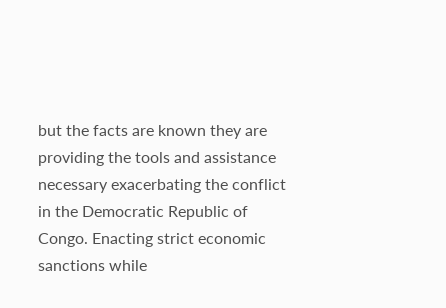but the facts are known they are providing the tools and assistance necessary exacerbating the conflict in the Democratic Republic of Congo. Enacting strict economic sanctions while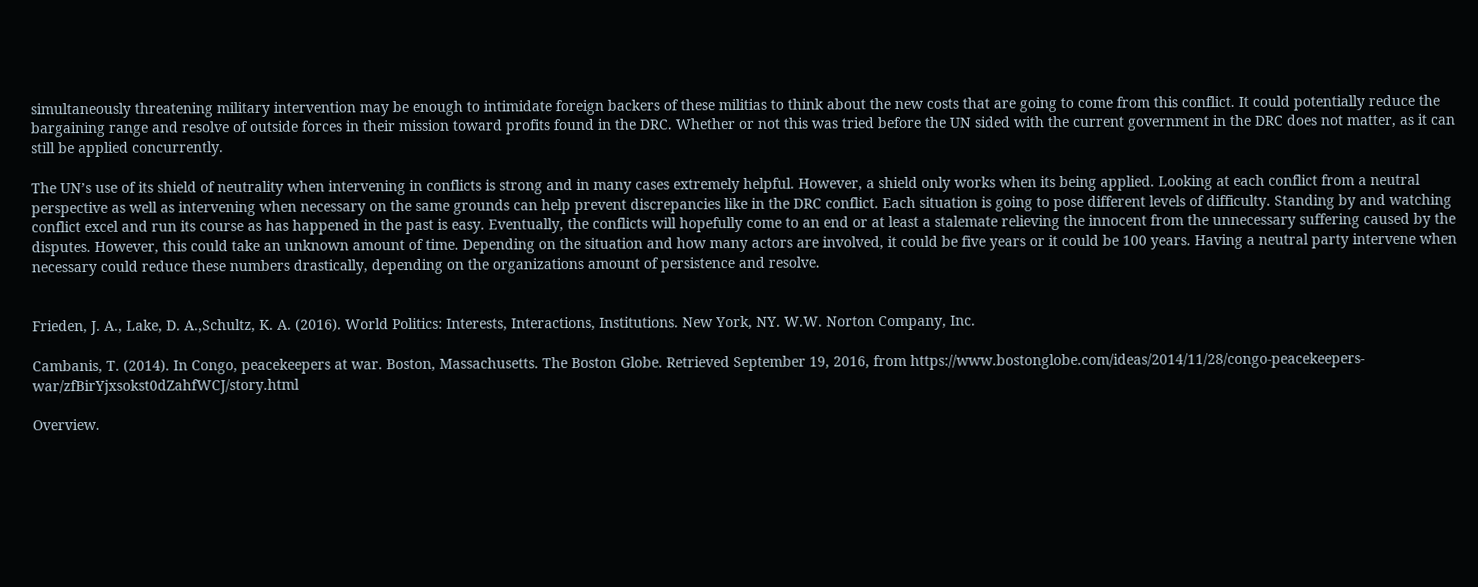simultaneously threatening military intervention may be enough to intimidate foreign backers of these militias to think about the new costs that are going to come from this conflict. It could potentially reduce the bargaining range and resolve of outside forces in their mission toward profits found in the DRC. Whether or not this was tried before the UN sided with the current government in the DRC does not matter, as it can still be applied concurrently.

The UN’s use of its shield of neutrality when intervening in conflicts is strong and in many cases extremely helpful. However, a shield only works when its being applied. Looking at each conflict from a neutral perspective as well as intervening when necessary on the same grounds can help prevent discrepancies like in the DRC conflict. Each situation is going to pose different levels of difficulty. Standing by and watching conflict excel and run its course as has happened in the past is easy. Eventually, the conflicts will hopefully come to an end or at least a stalemate relieving the innocent from the unnecessary suffering caused by the disputes. However, this could take an unknown amount of time. Depending on the situation and how many actors are involved, it could be five years or it could be 100 years. Having a neutral party intervene when necessary could reduce these numbers drastically, depending on the organizations amount of persistence and resolve.


Frieden, J. A., Lake, D. A.,Schultz, K. A. (2016). World Politics: Interests, Interactions, Institutions. New York, NY. W.W. Norton Company, Inc.

Cambanis, T. (2014). In Congo, peacekeepers at war. Boston, Massachusetts. The Boston Globe. Retrieved September 19, 2016, from https://www.bostonglobe.com/ideas/2014/11/28/congo-peacekeepers-war/zfBirYjxsokst0dZahfWCJ/story.html

Overview.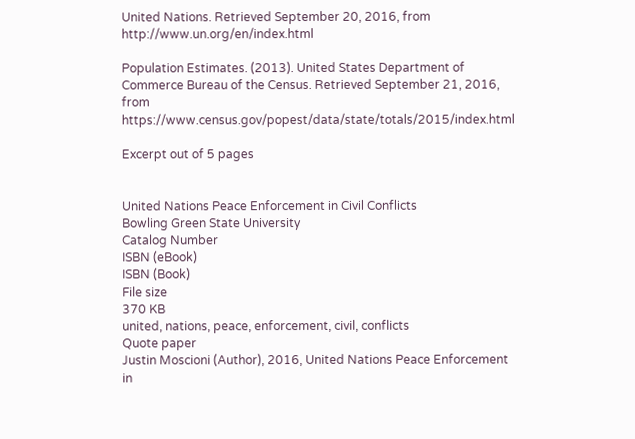United Nations. Retrieved September 20, 2016, from http://www.un.org/en/index.html

Population Estimates. (2013). United States Department of Commerce Bureau of the Census. Retrieved September 21, 2016, from https://www.census.gov/popest/data/state/totals/2015/index.html

Excerpt out of 5 pages


United Nations Peace Enforcement in Civil Conflicts
Bowling Green State University
Catalog Number
ISBN (eBook)
ISBN (Book)
File size
370 KB
united, nations, peace, enforcement, civil, conflicts
Quote paper
Justin Moscioni (Author), 2016, United Nations Peace Enforcement in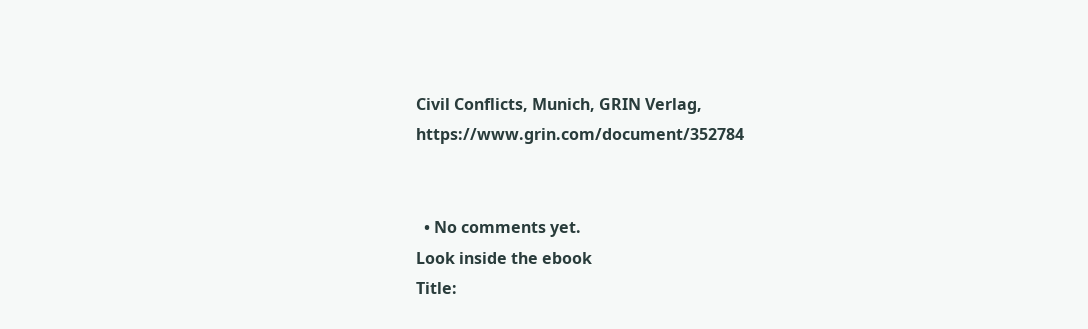Civil Conflicts, Munich, GRIN Verlag, https://www.grin.com/document/352784


  • No comments yet.
Look inside the ebook
Title: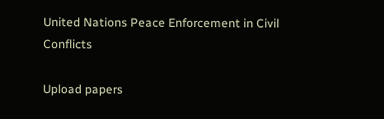United Nations Peace Enforcement in Civil Conflicts

Upload papers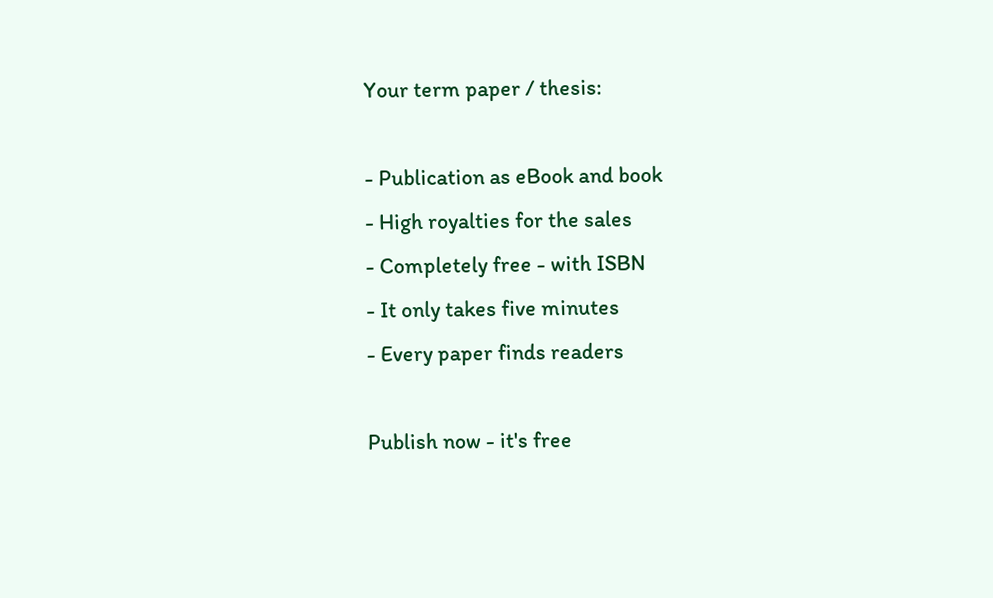Your term paper / thesis:

- Publication as eBook and book
- High royalties for the sales
- Completely free - with ISBN
- It only takes five minutes
- Every paper finds readers

Publish now - it's free